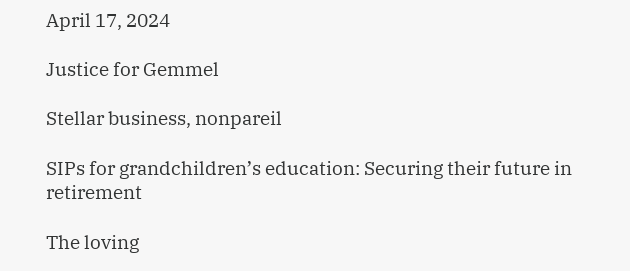April 17, 2024

Justice for Gemmel

Stellar business, nonpareil

SIPs for grandchildren’s education: Securing their future in retirement

The loving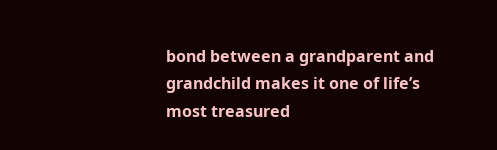bond between a grandparent and grandchild makes it one of life’s most treasured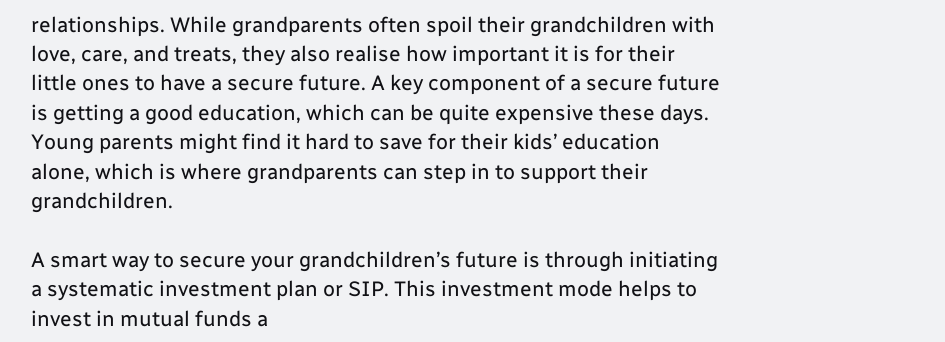relationships. While grandparents often spoil their grandchildren with love, care, and treats, they also realise how important it is for their little ones to have a secure future. A key component of a secure future is getting a good education, which can be quite expensive these days. Young parents might find it hard to save for their kids’ education alone, which is where grandparents can step in to support their grandchildren.

A smart way to secure your grandchildren’s future is through initiating a systematic investment plan or SIP. This investment mode helps to invest in mutual funds a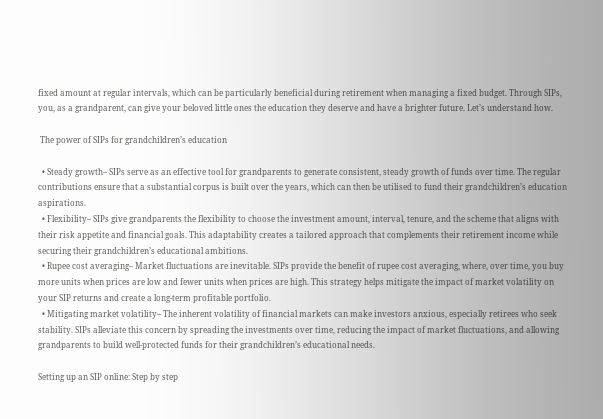fixed amount at regular intervals, which can be particularly beneficial during retirement when managing a fixed budget. Through SIPs, you, as a grandparent, can give your beloved little ones the education they deserve and have a brighter future. Let’s understand how.

 The power of SIPs for grandchildren’s education

  • Steady growth– SIPs serve as an effective tool for grandparents to generate consistent, steady growth of funds over time. The regular contributions ensure that a substantial corpus is built over the years, which can then be utilised to fund their grandchildren’s education aspirations.
  • Flexibility– SIPs give grandparents the flexibility to choose the investment amount, interval, tenure, and the scheme that aligns with their risk appetite and financial goals. This adaptability creates a tailored approach that complements their retirement income while securing their grandchildren’s educational ambitions.
  • Rupee cost averaging– Market fluctuations are inevitable. SIPs provide the benefit of rupee cost averaging, where, over time, you buy more units when prices are low and fewer units when prices are high. This strategy helps mitigate the impact of market volatility on your SIP returns and create a long-term profitable portfolio.
  • Mitigating market volatility– The inherent volatility of financial markets can make investors anxious, especially retirees who seek stability. SIPs alleviate this concern by spreading the investments over time, reducing the impact of market fluctuations, and allowing grandparents to build well-protected funds for their grandchildren’s educational needs.

Setting up an SIP online: Step by step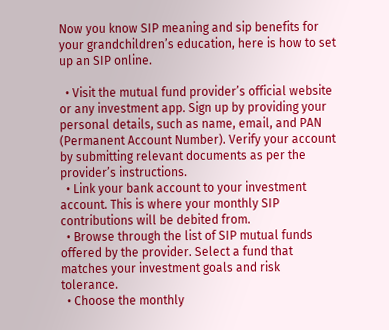Now you know SIP meaning and sip benefits for your grandchildren’s education, here is how to set up an SIP online.

  • Visit the mutual fund provider’s official website or any investment app. Sign up by providing your personal details, such as name, email, and PAN (Permanent Account Number). Verify your account by submitting relevant documents as per the provider’s instructions.
  • Link your bank account to your investment account. This is where your monthly SIP contributions will be debited from.
  • Browse through the list of SIP mutual funds offered by the provider. Select a fund that matches your investment goals and risk tolerance.
  • Choose the monthly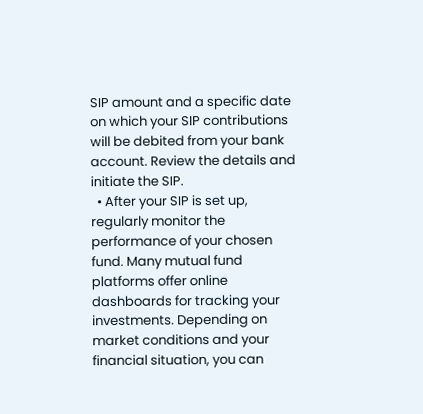SIP amount and a specific date on which your SIP contributions will be debited from your bank account. Review the details and initiate the SIP.
  • After your SIP is set up, regularly monitor the performance of your chosen fund. Many mutual fund platforms offer online dashboards for tracking your investments. Depending on market conditions and your financial situation, you can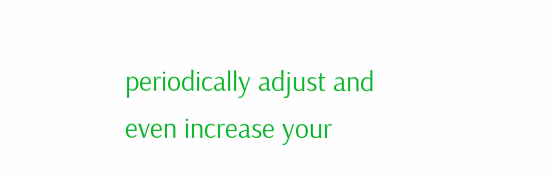periodically adjust and even increase your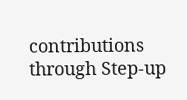contributions through Step-up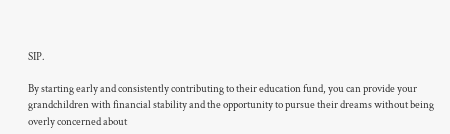SIP.

By starting early and consistently contributing to their education fund, you can provide your grandchildren with financial stability and the opportunity to pursue their dreams without being overly concerned about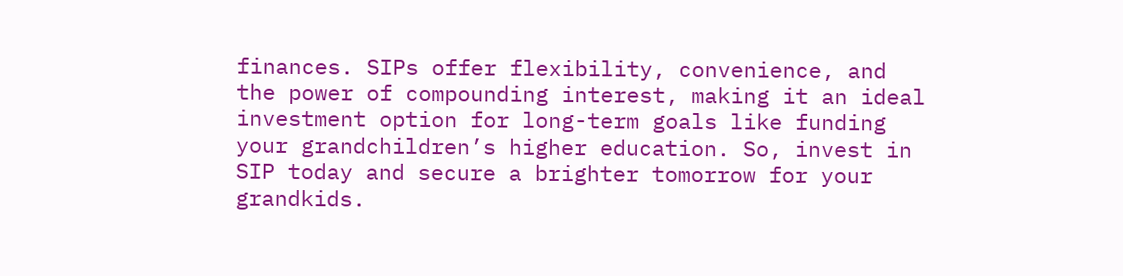finances. SIPs offer flexibility, convenience, and the power of compounding interest, making it an ideal investment option for long-term goals like funding your grandchildren’s higher education. So, invest in SIP today and secure a brighter tomorrow for your grandkids.